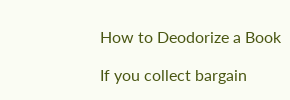How to Deodorize a Book

If you collect bargain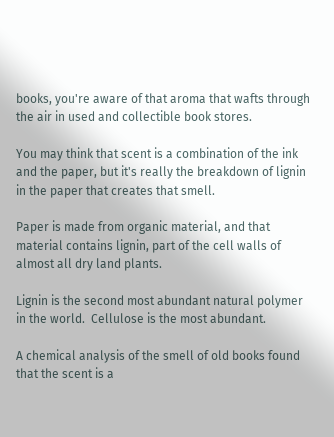books, you're aware of that aroma that wafts through the air in used and collectible book stores.

You may think that scent is a combination of the ink and the paper, but it's really the breakdown of lignin in the paper that creates that smell.

Paper is made from organic material, and that material contains lignin, part of the cell walls of almost all dry land plants.

Lignin is the second most abundant natural polymer in the world.  Cellulose is the most abundant.

A chemical analysis of the smell of old books found that the scent is a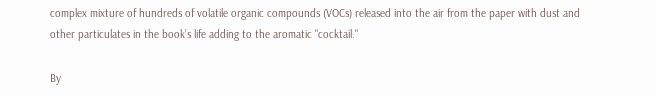complex mixture of hundreds of volatile organic compounds (VOCs) released into the air from the paper with dust and other particulates in the book’s life adding to the aromatic "cocktail."

By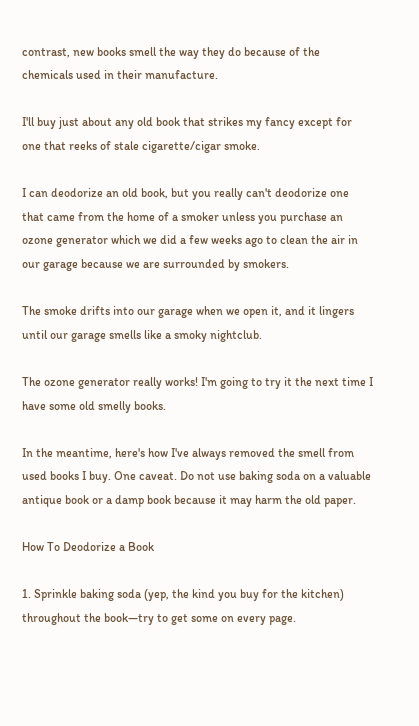contrast, new books smell the way they do because of the chemicals used in their manufacture.

I'll buy just about any old book that strikes my fancy except for one that reeks of stale cigarette/cigar smoke.

I can deodorize an old book, but you really can't deodorize one that came from the home of a smoker unless you purchase an ozone generator which we did a few weeks ago to clean the air in our garage because we are surrounded by smokers.

The smoke drifts into our garage when we open it, and it lingers until our garage smells like a smoky nightclub.

The ozone generator really works! I'm going to try it the next time I have some old smelly books.

In the meantime, here's how I've always removed the smell from used books I buy. One caveat. Do not use baking soda on a valuable antique book or a damp book because it may harm the old paper.

How To Deodorize a Book

1. Sprinkle baking soda (yep, the kind you buy for the kitchen) throughout the book—try to get some on every page.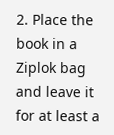2. Place the book in a Ziplok bag and leave it for at least a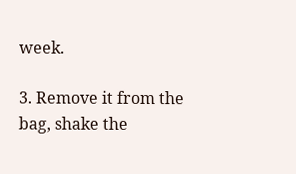week.

3. Remove it from the bag, shake the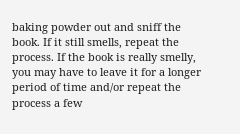baking powder out and sniff the book. If it still smells, repeat the process. If the book is really smelly, you may have to leave it for a longer period of time and/or repeat the process a few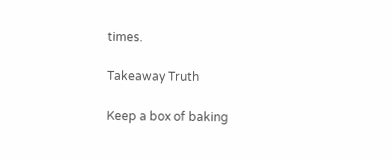times.

Takeaway Truth

Keep a box of baking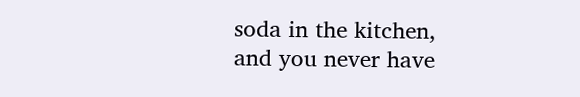soda in the kitchen, and you never have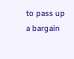to pass up a bargain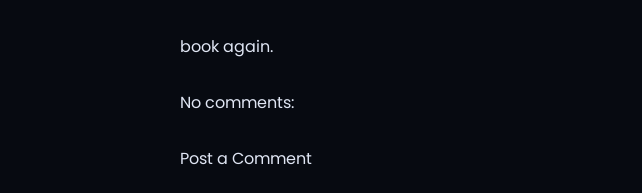book again.

No comments:

Post a Comment